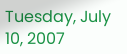Tuesday, July 10, 2007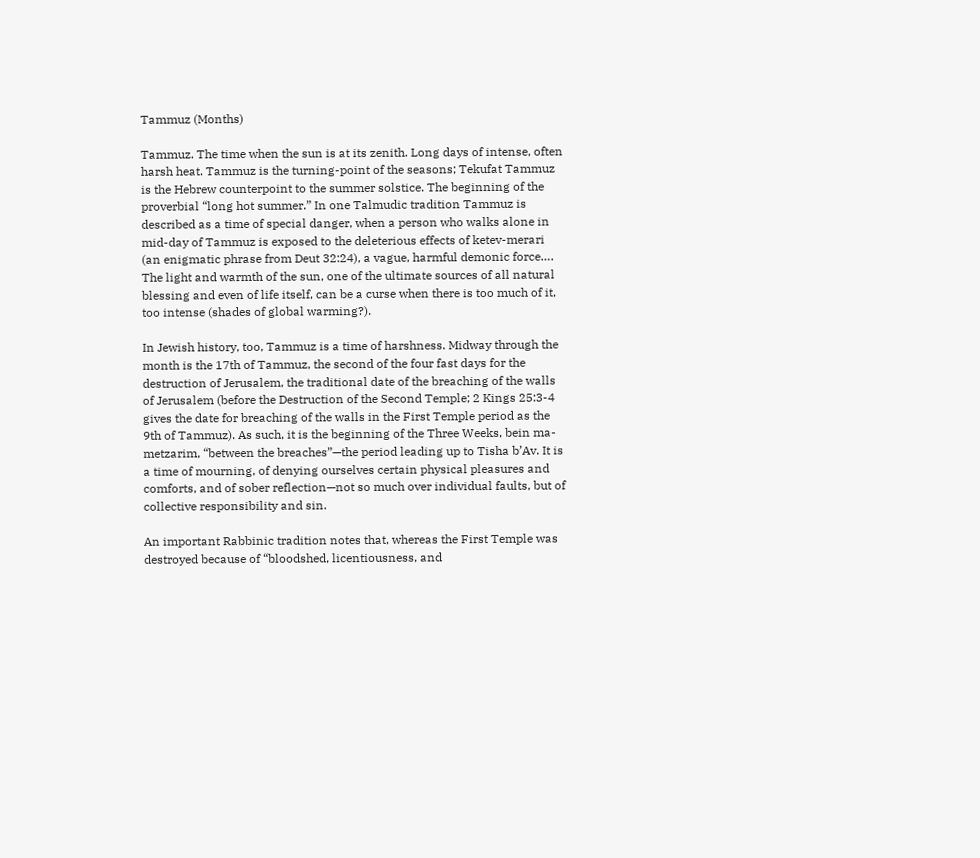Tammuz (Months)

Tammuz. The time when the sun is at its zenith. Long days of intense, often harsh heat. Tammuz is the turning-point of the seasons; Tekufat Tammuz is the Hebrew counterpoint to the summer solstice. The beginning of the proverbial “long hot summer.” In one Talmudic tradition Tammuz is described as a time of special danger, when a person who walks alone in mid-day of Tammuz is exposed to the deleterious effects of ketev-merari (an enigmatic phrase from Deut 32:24), a vague, harmful demonic force…. The light and warmth of the sun, one of the ultimate sources of all natural blessing and even of life itself, can be a curse when there is too much of it, too intense (shades of global warming?).

In Jewish history, too, Tammuz is a time of harshness. Midway through the month is the 17th of Tammuz, the second of the four fast days for the destruction of Jerusalem, the traditional date of the breaching of the walls of Jerusalem (before the Destruction of the Second Temple; 2 Kings 25:3-4 gives the date for breaching of the walls in the First Temple period as the 9th of Tammuz). As such, it is the beginning of the Three Weeks, bein ma-metzarim, “between the breaches”—the period leading up to Tisha b’Av. It is a time of mourning, of denying ourselves certain physical pleasures and comforts, and of sober reflection—not so much over individual faults, but of collective responsibility and sin.

An important Rabbinic tradition notes that, whereas the First Temple was destroyed because of “bloodshed, licentiousness, and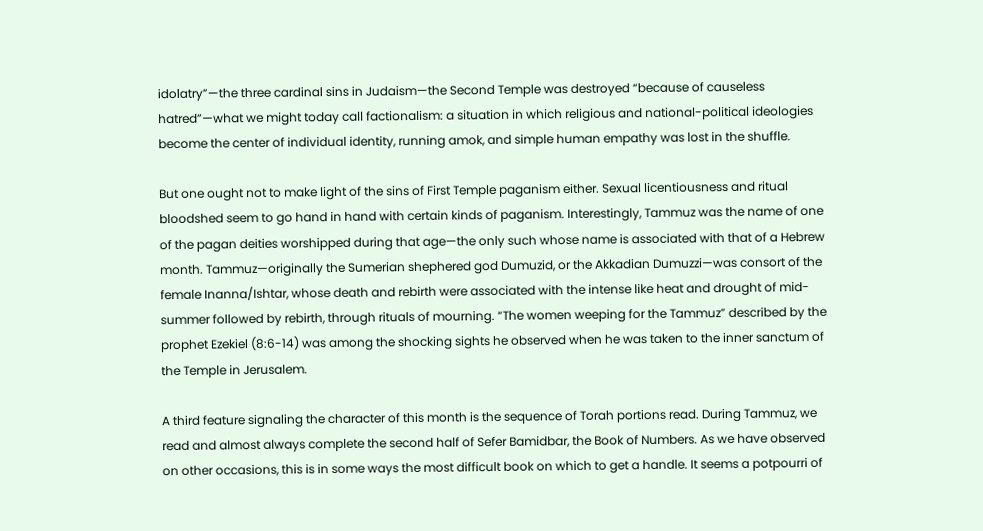idolatry”—the three cardinal sins in Judaism—the Second Temple was destroyed “because of causeless hatred”—what we might today call factionalism: a situation in which religious and national-political ideologies become the center of individual identity, running amok, and simple human empathy was lost in the shuffle.

But one ought not to make light of the sins of First Temple paganism either. Sexual licentiousness and ritual bloodshed seem to go hand in hand with certain kinds of paganism. Interestingly, Tammuz was the name of one of the pagan deities worshipped during that age—the only such whose name is associated with that of a Hebrew month. Tammuz—originally the Sumerian shephered god Dumuzid, or the Akkadian Dumuzzi—was consort of the female Inanna/Ishtar, whose death and rebirth were associated with the intense like heat and drought of mid-summer followed by rebirth, through rituals of mourning. “The women weeping for the Tammuz” described by the prophet Ezekiel (8:6-14) was among the shocking sights he observed when he was taken to the inner sanctum of the Temple in Jerusalem.

A third feature signaling the character of this month is the sequence of Torah portions read. During Tammuz, we read and almost always complete the second half of Sefer Bamidbar, the Book of Numbers. As we have observed on other occasions, this is in some ways the most difficult book on which to get a handle. It seems a potpourri of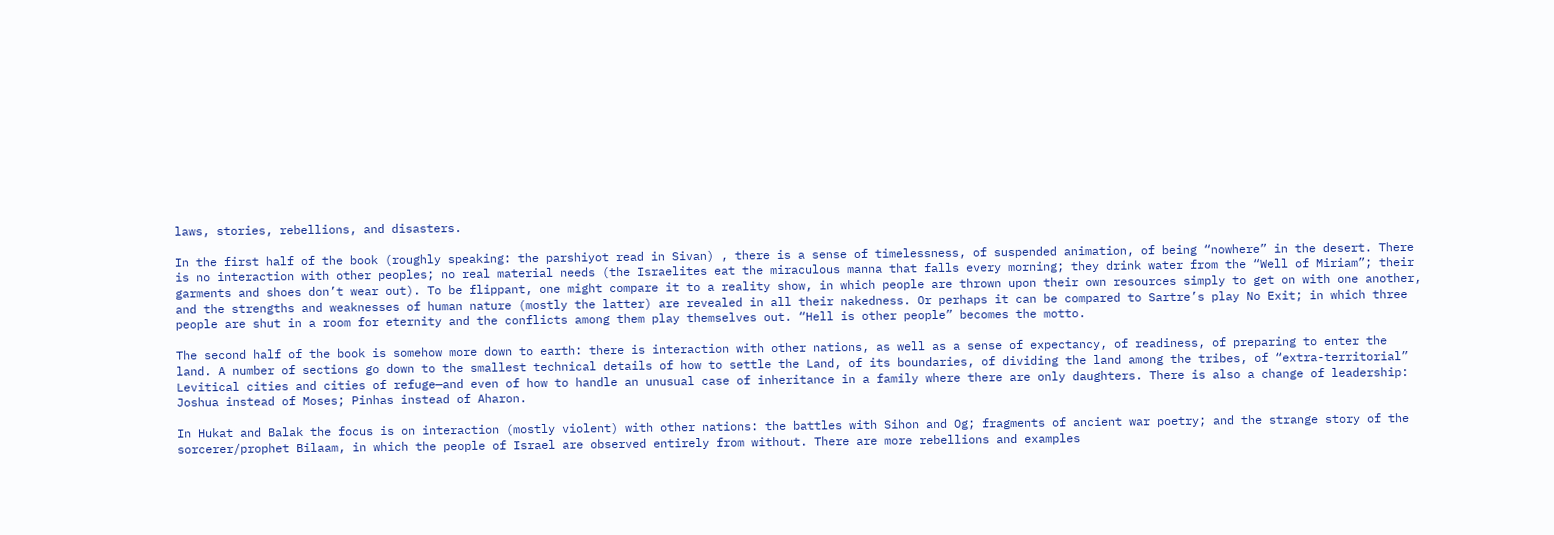laws, stories, rebellions, and disasters.

In the first half of the book (roughly speaking: the parshiyot read in Sivan) , there is a sense of timelessness, of suspended animation, of being “nowhere” in the desert. There is no interaction with other peoples; no real material needs (the Israelites eat the miraculous manna that falls every morning; they drink water from the “Well of Miriam”; their garments and shoes don’t wear out). To be flippant, one might compare it to a reality show, in which people are thrown upon their own resources simply to get on with one another, and the strengths and weaknesses of human nature (mostly the latter) are revealed in all their nakedness. Or perhaps it can be compared to Sartre’s play No Exit; in which three people are shut in a room for eternity and the conflicts among them play themselves out. “Hell is other people” becomes the motto.

The second half of the book is somehow more down to earth: there is interaction with other nations, as well as a sense of expectancy, of readiness, of preparing to enter the land. A number of sections go down to the smallest technical details of how to settle the Land, of its boundaries, of dividing the land among the tribes, of “extra-territorial” Levitical cities and cities of refuge—and even of how to handle an unusual case of inheritance in a family where there are only daughters. There is also a change of leadership: Joshua instead of Moses; Pinhas instead of Aharon.

In Hukat and Balak the focus is on interaction (mostly violent) with other nations: the battles with Sihon and Og; fragments of ancient war poetry; and the strange story of the sorcerer/prophet Bilaam, in which the people of Israel are observed entirely from without. There are more rebellions and examples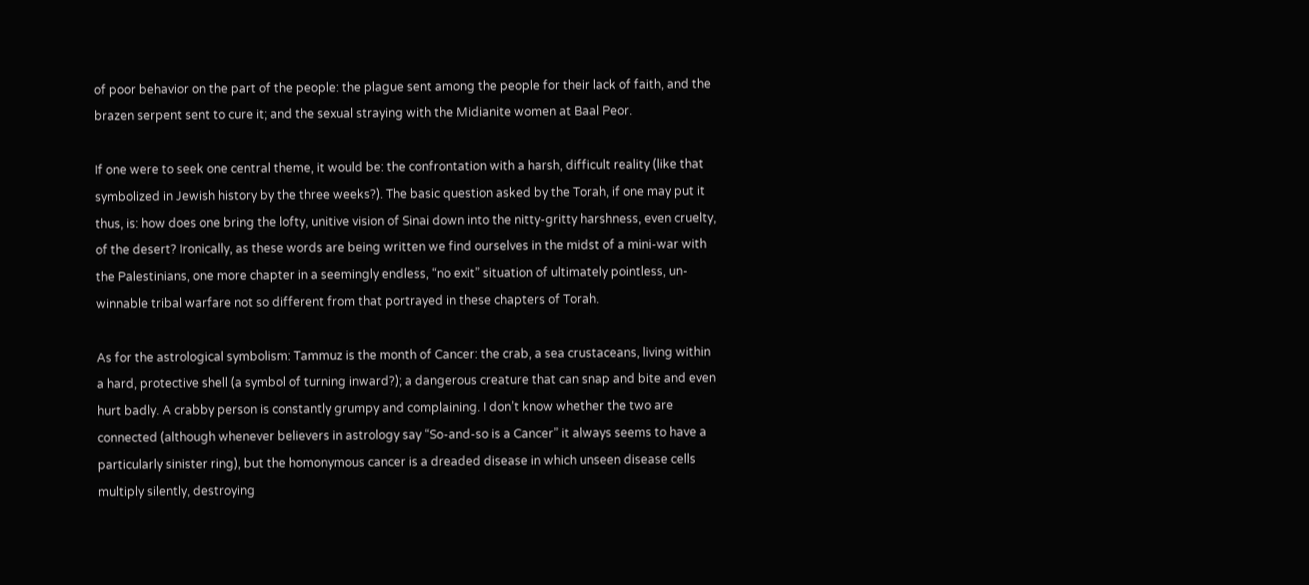of poor behavior on the part of the people: the plague sent among the people for their lack of faith, and the brazen serpent sent to cure it; and the sexual straying with the Midianite women at Baal Peor.

If one were to seek one central theme, it would be: the confrontation with a harsh, difficult reality (like that symbolized in Jewish history by the three weeks?). The basic question asked by the Torah, if one may put it thus, is: how does one bring the lofty, unitive vision of Sinai down into the nitty-gritty harshness, even cruelty, of the desert? Ironically, as these words are being written we find ourselves in the midst of a mini-war with the Palestinians, one more chapter in a seemingly endless, “no exit” situation of ultimately pointless, un-winnable tribal warfare not so different from that portrayed in these chapters of Torah.

As for the astrological symbolism: Tammuz is the month of Cancer: the crab, a sea crustaceans, living within a hard, protective shell (a symbol of turning inward?); a dangerous creature that can snap and bite and even hurt badly. A crabby person is constantly grumpy and complaining. I don’t know whether the two are connected (although whenever believers in astrology say “So-and-so is a Cancer” it always seems to have a particularly sinister ring), but the homonymous cancer is a dreaded disease in which unseen disease cells multiply silently, destroying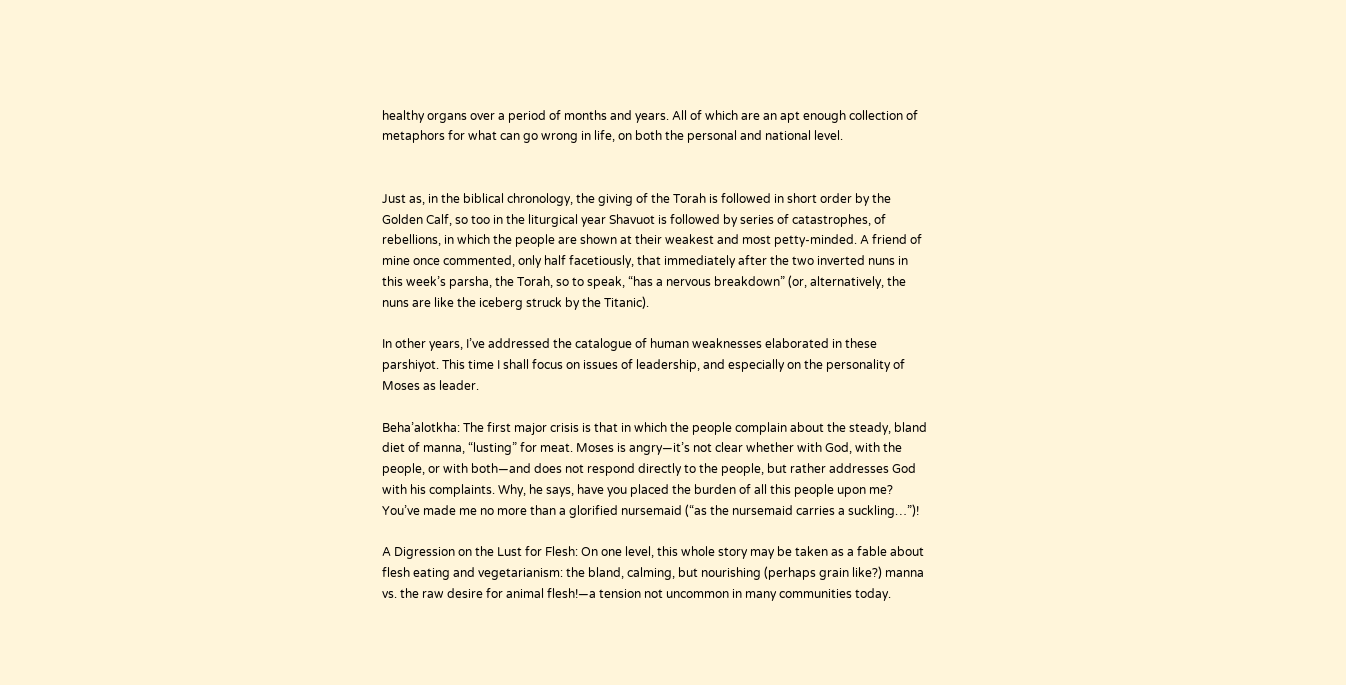healthy organs over a period of months and years. All of which are an apt enough collection of metaphors for what can go wrong in life, on both the personal and national level.


Just as, in the biblical chronology, the giving of the Torah is followed in short order by the Golden Calf, so too in the liturgical year Shavuot is followed by series of catastrophes, of rebellions, in which the people are shown at their weakest and most petty-minded. A friend of mine once commented, only half facetiously, that immediately after the two inverted nuns in this week’s parsha, the Torah, so to speak, “has a nervous breakdown” (or, alternatively, the nuns are like the iceberg struck by the Titanic).

In other years, I’ve addressed the catalogue of human weaknesses elaborated in these parshiyot. This time I shall focus on issues of leadership, and especially on the personality of Moses as leader.

Beha’alotkha: The first major crisis is that in which the people complain about the steady, bland diet of manna, “lusting” for meat. Moses is angry—it’s not clear whether with God, with the people, or with both—and does not respond directly to the people, but rather addresses God with his complaints. Why, he says, have you placed the burden of all this people upon me? You’ve made me no more than a glorified nursemaid (“as the nursemaid carries a suckling…”)!

A Digression on the Lust for Flesh: On one level, this whole story may be taken as a fable about flesh eating and vegetarianism: the bland, calming, but nourishing (perhaps grain like?) manna vs. the raw desire for animal flesh!—a tension not uncommon in many communities today.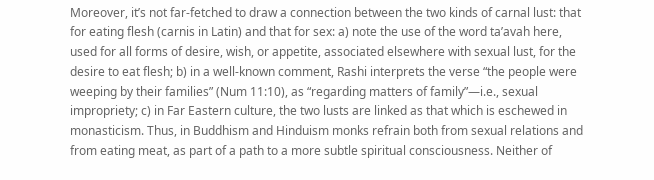Moreover, it’s not far-fetched to draw a connection between the two kinds of carnal lust: that for eating flesh (carnis in Latin) and that for sex: a) note the use of the word ta’avah here, used for all forms of desire, wish, or appetite, associated elsewhere with sexual lust, for the desire to eat flesh; b) in a well-known comment, Rashi interprets the verse “the people were weeping by their families” (Num 11:10), as “regarding matters of family”—i.e., sexual impropriety; c) in Far Eastern culture, the two lusts are linked as that which is eschewed in monasticism. Thus, in Buddhism and Hinduism monks refrain both from sexual relations and from eating meat, as part of a path to a more subtle spiritual consciousness. Neither of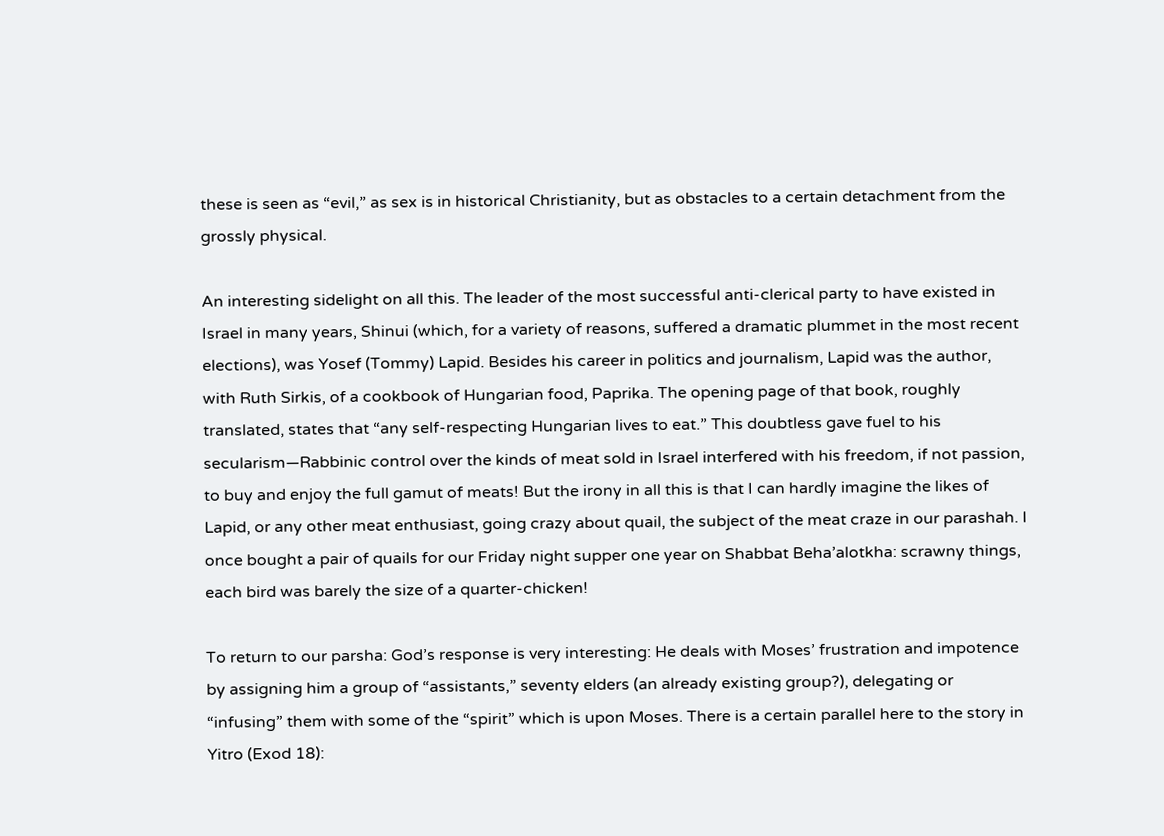these is seen as “evil,” as sex is in historical Christianity, but as obstacles to a certain detachment from the grossly physical.

An interesting sidelight on all this. The leader of the most successful anti-clerical party to have existed in Israel in many years, Shinui (which, for a variety of reasons, suffered a dramatic plummet in the most recent elections), was Yosef (Tommy) Lapid. Besides his career in politics and journalism, Lapid was the author, with Ruth Sirkis, of a cookbook of Hungarian food, Paprika. The opening page of that book, roughly translated, states that “any self-respecting Hungarian lives to eat.” This doubtless gave fuel to his secularism—Rabbinic control over the kinds of meat sold in Israel interfered with his freedom, if not passion, to buy and enjoy the full gamut of meats! But the irony in all this is that I can hardly imagine the likes of Lapid, or any other meat enthusiast, going crazy about quail, the subject of the meat craze in our parashah. I once bought a pair of quails for our Friday night supper one year on Shabbat Beha’alotkha: scrawny things, each bird was barely the size of a quarter-chicken!

To return to our parsha: God’s response is very interesting: He deals with Moses’ frustration and impotence by assigning him a group of “assistants,” seventy elders (an already existing group?), delegating or “infusing” them with some of the “spirit” which is upon Moses. There is a certain parallel here to the story in Yitro (Exod 18):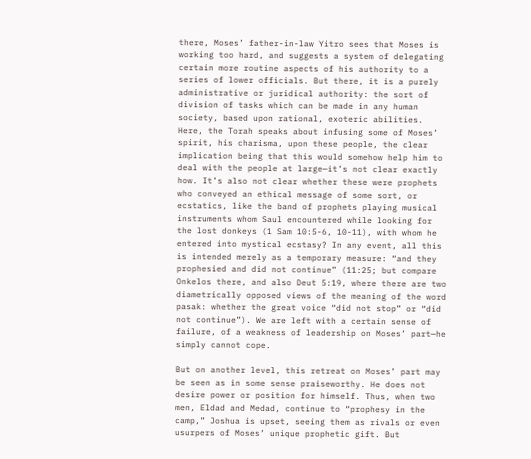there, Moses’ father-in-law Yitro sees that Moses is working too hard, and suggests a system of delegating certain more routine aspects of his authority to a series of lower officials. But there, it is a purely administrative or juridical authority: the sort of division of tasks which can be made in any human society, based upon rational, exoteric abilities. Here, the Torah speaks about infusing some of Moses’ spirit, his charisma, upon these people, the clear implication being that this would somehow help him to deal with the people at large—it’s not clear exactly how. It’s also not clear whether these were prophets who conveyed an ethical message of some sort, or ecstatics, like the band of prophets playing musical instruments whom Saul encountered while looking for the lost donkeys (1 Sam 10:5-6, 10-11), with whom he entered into mystical ecstasy? In any event, all this is intended merely as a temporary measure: “and they prophesied and did not continue” (11:25; but compare Onkelos there, and also Deut 5:19, where there are two diametrically opposed views of the meaning of the word pasak: whether the great voice “did not stop” or “did not continue”). We are left with a certain sense of failure, of a weakness of leadership on Moses’ part—he simply cannot cope.

But on another level, this retreat on Moses’ part may be seen as in some sense praiseworthy. He does not desire power or position for himself. Thus, when two men, Eldad and Medad, continue to “prophesy in the camp,” Joshua is upset, seeing them as rivals or even usurpers of Moses’ unique prophetic gift. But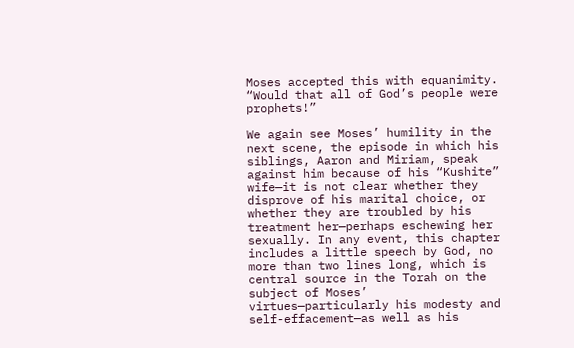Moses accepted this with equanimity. “Would that all of God’s people were prophets!”

We again see Moses’ humility in the next scene, the episode in which his siblings, Aaron and Miriam, speak against him because of his “Kushite” wife—it is not clear whether they disprove of his marital choice, or whether they are troubled by his treatment her—perhaps eschewing her sexually. In any event, this chapter includes a little speech by God, no more than two lines long, which is central source in the Torah on the subject of Moses’ virtues—particularly his modesty and self-effacement—as well as his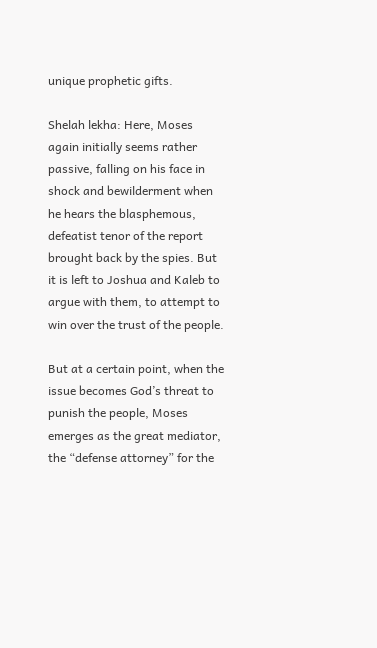unique prophetic gifts.

Shelah lekha: Here, Moses again initially seems rather passive, falling on his face in shock and bewilderment when he hears the blasphemous, defeatist tenor of the report brought back by the spies. But it is left to Joshua and Kaleb to argue with them, to attempt to win over the trust of the people.

But at a certain point, when the issue becomes God’s threat to punish the people, Moses emerges as the great mediator, the “defense attorney” for the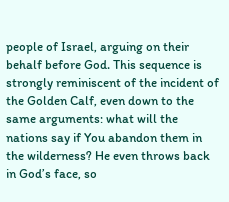people of Israel, arguing on their behalf before God. This sequence is strongly reminiscent of the incident of the Golden Calf, even down to the same arguments: what will the nations say if You abandon them in the wilderness? He even throws back in God’s face, so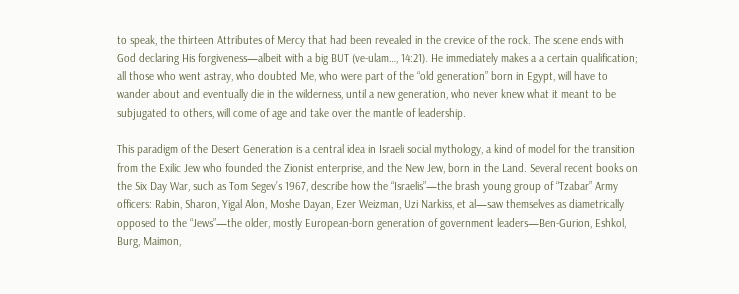to speak, the thirteen Attributes of Mercy that had been revealed in the crevice of the rock. The scene ends with God declaring His forgiveness—albeit with a big BUT (ve-ulam…, 14:21). He immediately makes a a certain qualification; all those who went astray, who doubted Me, who were part of the “old generation” born in Egypt, will have to wander about and eventually die in the wilderness, until a new generation, who never knew what it meant to be subjugated to others, will come of age and take over the mantle of leadership.

This paradigm of the Desert Generation is a central idea in Israeli social mythology, a kind of model for the transition from the Exilic Jew who founded the Zionist enterprise, and the New Jew, born in the Land. Several recent books on the Six Day War, such as Tom Segev’s 1967, describe how the “Israelis”—the brash young group of “Tzabar” Army officers: Rabin, Sharon, Yigal Alon, Moshe Dayan, Ezer Weizman, Uzi Narkiss, et al—saw themselves as diametrically opposed to the “Jews”—the older, mostly European-born generation of government leaders—Ben-Gurion, Eshkol, Burg, Maimon,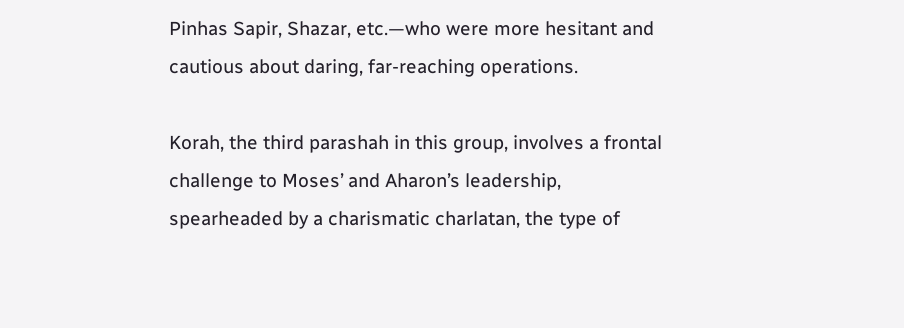Pinhas Sapir, Shazar, etc.—who were more hesitant and cautious about daring, far-reaching operations.

Korah, the third parashah in this group, involves a frontal challenge to Moses’ and Aharon’s leadership, spearheaded by a charismatic charlatan, the type of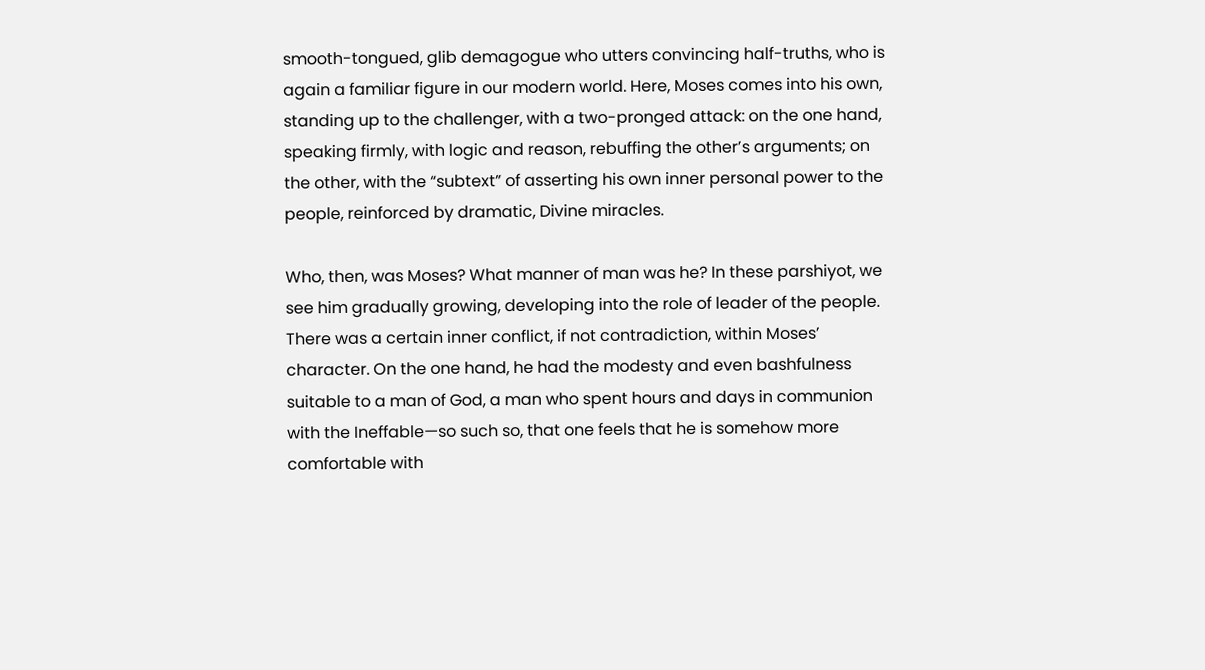smooth-tongued, glib demagogue who utters convincing half-truths, who is again a familiar figure in our modern world. Here, Moses comes into his own, standing up to the challenger, with a two-pronged attack: on the one hand, speaking firmly, with logic and reason, rebuffing the other’s arguments; on the other, with the “subtext” of asserting his own inner personal power to the people, reinforced by dramatic, Divine miracles.

Who, then, was Moses? What manner of man was he? In these parshiyot, we see him gradually growing, developing into the role of leader of the people. There was a certain inner conflict, if not contradiction, within Moses’ character. On the one hand, he had the modesty and even bashfulness suitable to a man of God, a man who spent hours and days in communion with the Ineffable—so such so, that one feels that he is somehow more comfortable with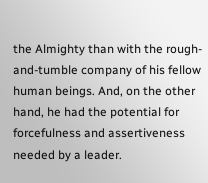the Almighty than with the rough-and-tumble company of his fellow human beings. And, on the other hand, he had the potential for forcefulness and assertiveness needed by a leader.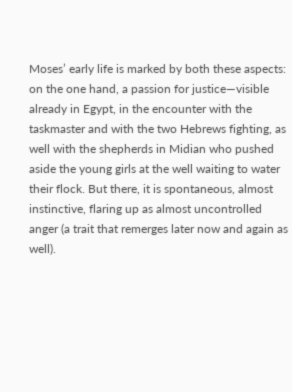Moses’ early life is marked by both these aspects: on the one hand, a passion for justice—visible already in Egypt, in the encounter with the taskmaster and with the two Hebrews fighting, as well with the shepherds in Midian who pushed aside the young girls at the well waiting to water their flock. But there, it is spontaneous, almost instinctive, flaring up as almost uncontrolled anger (a trait that remerges later now and again as well).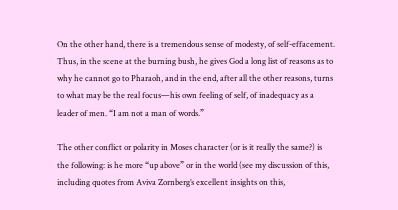On the other hand, there is a tremendous sense of modesty, of self-effacement. Thus, in the scene at the burning bush, he gives God a long list of reasons as to why he cannot go to Pharaoh, and in the end, after all the other reasons, turns to what may be the real focus—his own feeling of self, of inadequacy as a leader of men. “I am not a man of words.”

The other conflict or polarity in Moses character (or is it really the same?) is the following: is he more “up above” or in the world (see my discussion of this, including quotes from Aviva Zornberg’s excellent insights on this,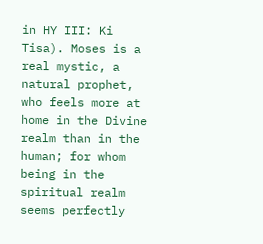in HY III: Ki Tisa). Moses is a real mystic, a natural prophet, who feels more at home in the Divine realm than in the human; for whom being in the spiritual realm seems perfectly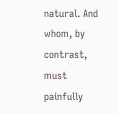natural. And whom, by contrast, must painfully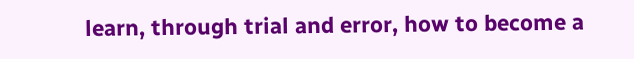learn, through trial and error, how to become a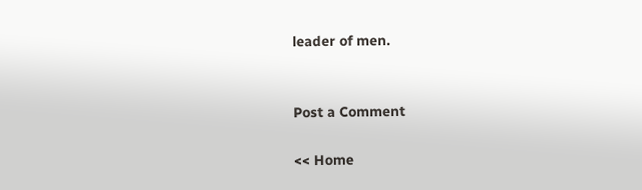leader of men.


Post a Comment

<< Home